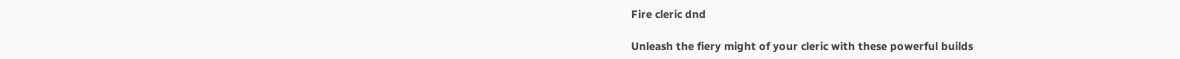Fire cleric dnd

Unleash the fiery might of your cleric with these powerful builds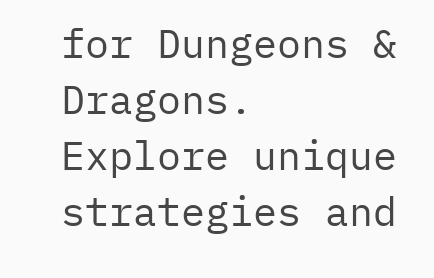for Dungeons & Dragons. Explore unique strategies and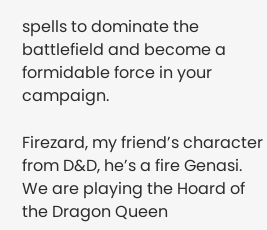spells to dominate the battlefield and become a formidable force in your campaign.

Firezard, my friend’s character from D&D, he’s a fire Genasi. We are playing the Hoard of the Dragon Queen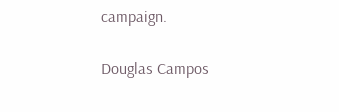campaign.

Douglas Campos